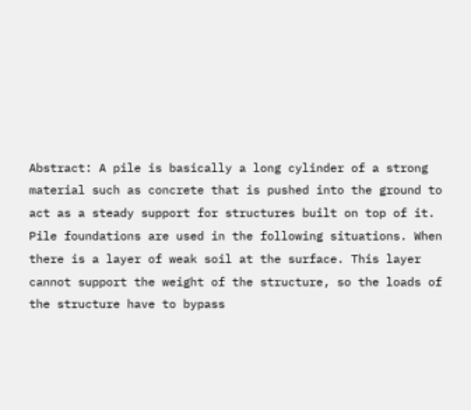Abstract: A pile is basically a long cylinder of a strong material such as concrete that is pushed into the ground to act as a steady support for structures built on top of it. Pile foundations are used in the following situations. When there is a layer of weak soil at the surface. This layer cannot support the weight of the structure, so the loads of the structure have to bypass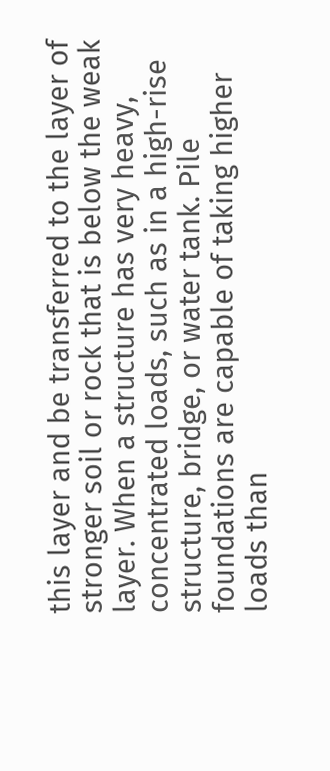this layer and be transferred to the layer of stronger soil or rock that is below the weak layer. When a structure has very heavy, concentrated loads, such as in a high-rise structure, bridge, or water tank. Pile foundations are capable of taking higher loads than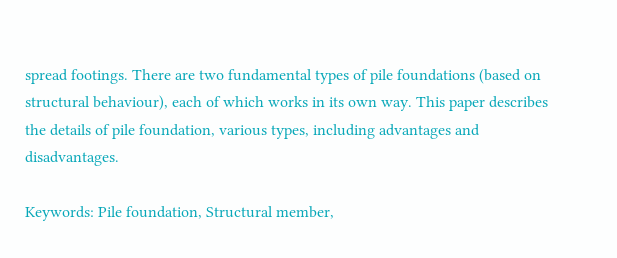spread footings. There are two fundamental types of pile foundations (based on structural behaviour), each of which works in its own way. This paper describes the details of pile foundation, various types, including advantages and disadvantages.

Keywords: Pile foundation, Structural member,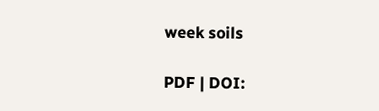week soils

PDF | DOI: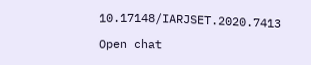10.17148/IARJSET.2020.7413

Open chat